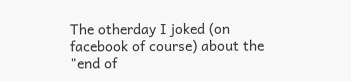The otherday I joked (on facebook of course) about the "end of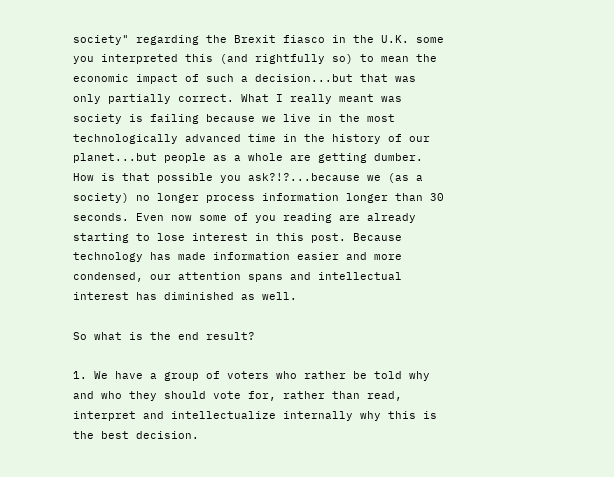society" regarding the Brexit fiasco in the U.K. some you interpreted this (and rightfully so) to mean the economic impact of such a decision...but that was only partially correct. What I really meant was society is failing because we live in the most technologically advanced time in the history of our planet...but people as a whole are getting dumber. How is that possible you ask?!?...because we (as a society) no longer process information longer than 30 seconds. Even now some of you reading are already starting to lose interest in this post. Because technology has made information easier and more condensed, our attention spans and intellectual interest has diminished as well.

So what is the end result?

1. We have a group of voters who rather be told why and who they should vote for, rather than read, interpret and intellectualize internally why this is the best decision.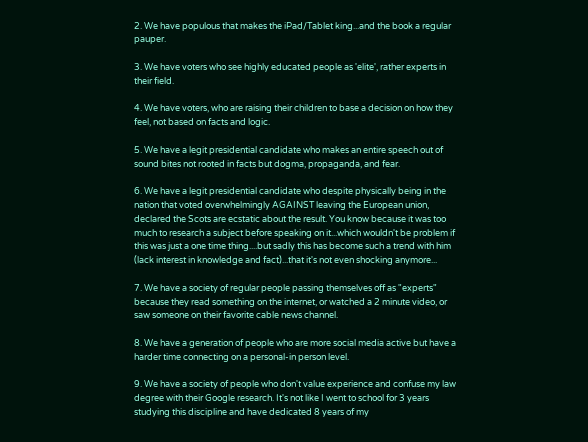2. We have populous that makes the iPad/Tablet king...and the book a regular pauper.

3. We have voters who see highly educated people as 'elite', rather experts in their field.

4. We have voters, who are raising their children to base a decision on how they feel, not based on facts and logic.

5. We have a legit presidential candidate who makes an entire speech out of sound bites not rooted in facts but dogma, propaganda, and fear.

6. We have a legit presidential candidate who despite physically being in the nation that voted overwhelmingly AGAINST leaving the European union, declared the Scots are ecstatic about the result. You know because it was too much to research a subject before speaking on it...which wouldn't be problem if this was just a one time thing....but sadly this has become such a trend with him (lack interest in knowledge and fact)...that it's not even shocking anymore...

7. We have a society of regular people passing themselves off as "experts" because they read something on the internet, or watched a 2 minute video, or saw someone on their favorite cable news channel.

8. We have a generation of people who are more social media active but have a harder time connecting on a personal-in person level.

9. We have a society of people who don't value experience and confuse my law degree with their Google research. It's not like I went to school for 3 years studying this discipline and have dedicated 8 years of my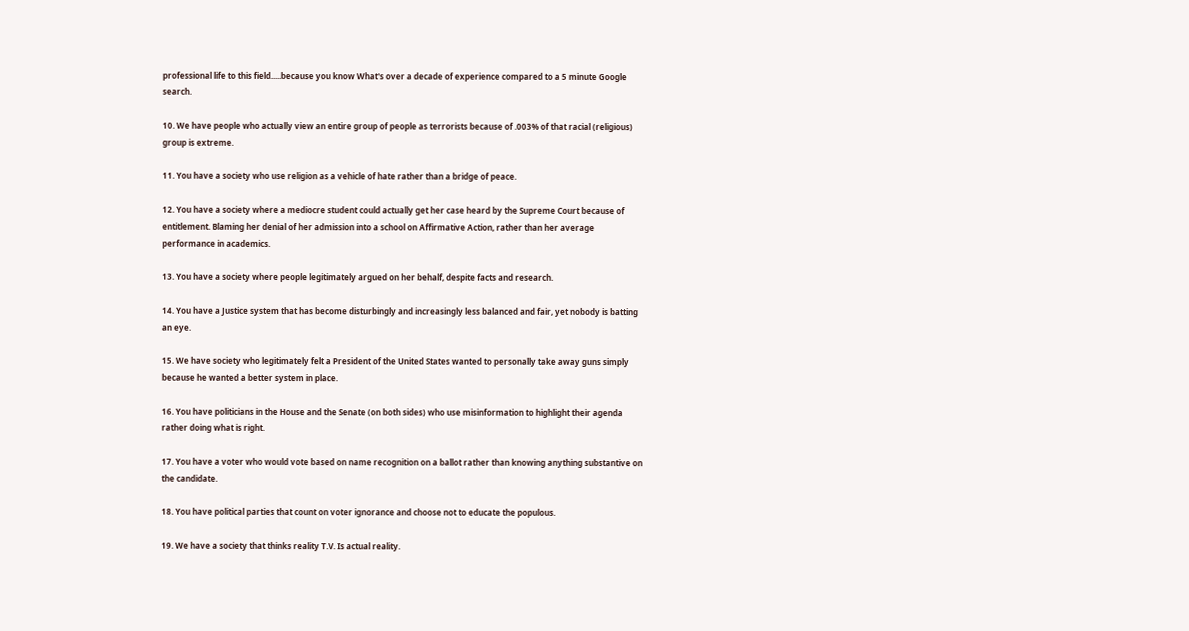professional life to this field.....because you know What's over a decade of experience compared to a 5 minute Google search.

10. We have people who actually view an entire group of people as terrorists because of .003% of that racial (religious) group is extreme.

11. You have a society who use religion as a vehicle of hate rather than a bridge of peace.

12. You have a society where a mediocre student could actually get her case heard by the Supreme Court because of entitlement. Blaming her denial of her admission into a school on Affirmative Action, rather than her average performance in academics.

13. You have a society where people legitimately argued on her behalf, despite facts and research.

14. You have a Justice system that has become disturbingly and increasingly less balanced and fair, yet nobody is batting an eye.

15. We have society who legitimately felt a President of the United States wanted to personally take away guns simply because he wanted a better system in place.

16. You have politicians in the House and the Senate (on both sides) who use misinformation to highlight their agenda rather doing what is right.

17. You have a voter who would vote based on name recognition on a ballot rather than knowing anything substantive on the candidate.

18. You have political parties that count on voter ignorance and choose not to educate the populous.

19. We have a society that thinks reality T.V. Is actual reality.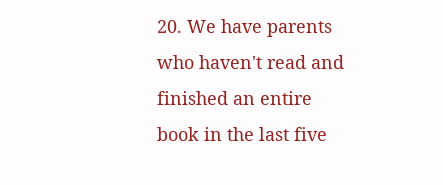20. We have parents who haven't read and finished an entire book in the last five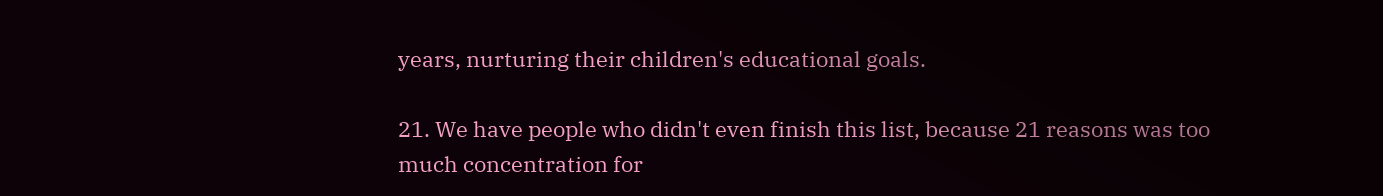years, nurturing their children's educational goals.

21. We have people who didn't even finish this list, because 21 reasons was too much concentration for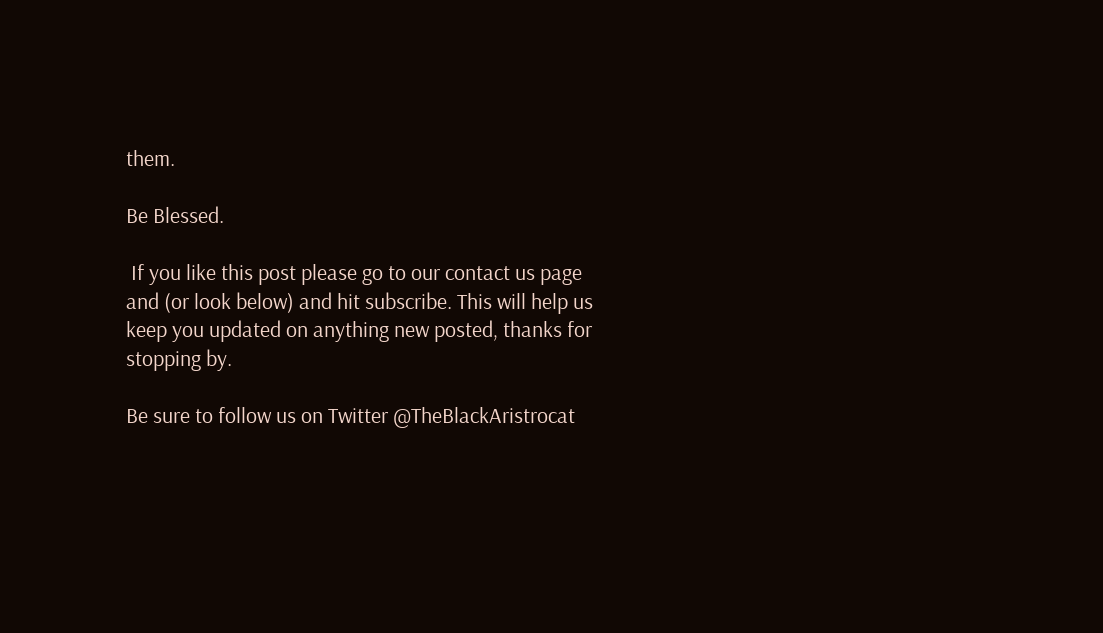them.

Be Blessed.

 If you like this post please go to our contact us page and (or look below) and hit subscribe. This will help us keep you updated on anything new posted, thanks for stopping by.

Be sure to follow us on Twitter @TheBlackAristrocat